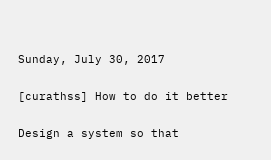Sunday, July 30, 2017

[curathss] How to do it better

Design a system so that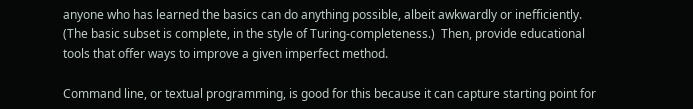anyone who has learned the basics can do anything possible, albeit awkwardly or inefficiently.  (The basic subset is complete, in the style of Turing-completeness.)  Then, provide educational tools that offer ways to improve a given imperfect method.

Command line, or textual programming, is good for this because it can capture starting point for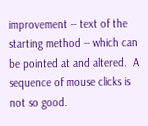improvement -- text of the starting method -- which can be pointed at and altered.  A sequence of mouse clicks is not so good.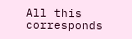All this corresponds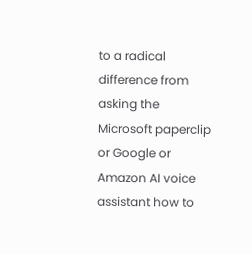to a radical difference from asking the Microsoft paperclip or Google or Amazon AI voice assistant how to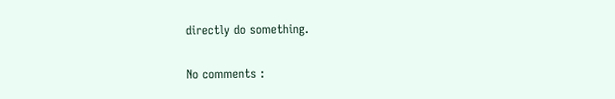directly do something.

No comments :